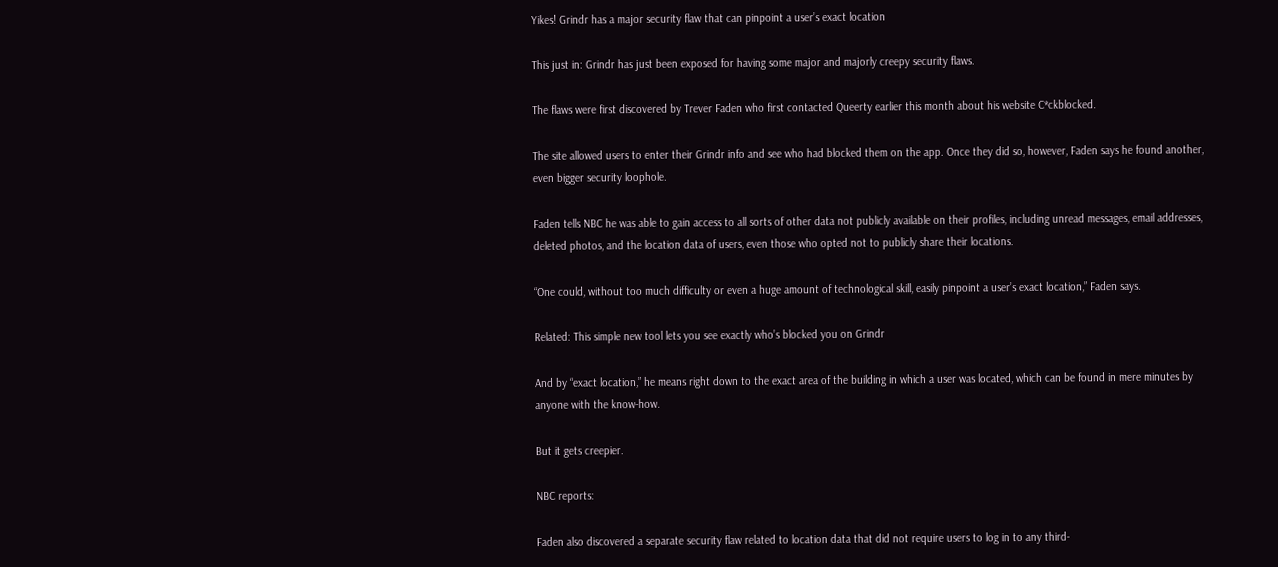Yikes! Grindr has a major security flaw that can pinpoint a user’s exact location

This just in: Grindr has just been exposed for having some major and majorly creepy security flaws.

The flaws were first discovered by Trever Faden who first contacted Queerty earlier this month about his website C*ckblocked.

The site allowed users to enter their Grindr info and see who had blocked them on the app. Once they did so, however, Faden says he found another, even bigger security loophole.

Faden tells NBC he was able to gain access to all sorts of other data not publicly available on their profiles, including unread messages, email addresses, deleted photos, and the location data of users, even those who opted not to publicly share their locations.

“One could, without too much difficulty or even a huge amount of technological skill, easily pinpoint a user’s exact location,” Faden says.

Related: This simple new tool lets you see exactly who’s blocked you on Grindr

And by “exact location,” he means right down to the exact area of the building in which a user was located, which can be found in mere minutes by anyone with the know-how.

But it gets creepier.

NBC reports:

Faden also discovered a separate security flaw related to location data that did not require users to log in to any third-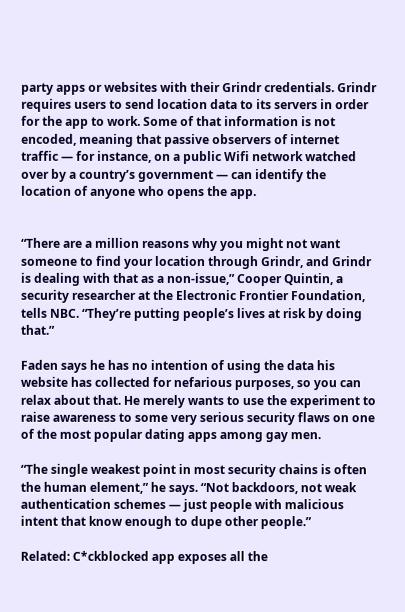party apps or websites with their Grindr credentials. Grindr requires users to send location data to its servers in order for the app to work. Some of that information is not encoded, meaning that passive observers of internet traffic — for instance, on a public Wifi network watched over by a country’s government — can identify the location of anyone who opens the app.


“There are a million reasons why you might not want someone to find your location through Grindr, and Grindr is dealing with that as a non-issue,” Cooper Quintin, a security researcher at the Electronic Frontier Foundation, tells NBC. “They’re putting people’s lives at risk by doing that.”

Faden says he has no intention of using the data his website has collected for nefarious purposes, so you can relax about that. He merely wants to use the experiment to raise awareness to some very serious security flaws on one of the most popular dating apps among gay men.

“The single weakest point in most security chains is often the human element,” he says. “Not backdoors, not weak authentication schemes — just people with malicious intent that know enough to dupe other people.”

Related: C*ckblocked app exposes all the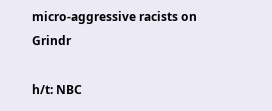micro-aggressive racists on Grindr

h/t: NBC